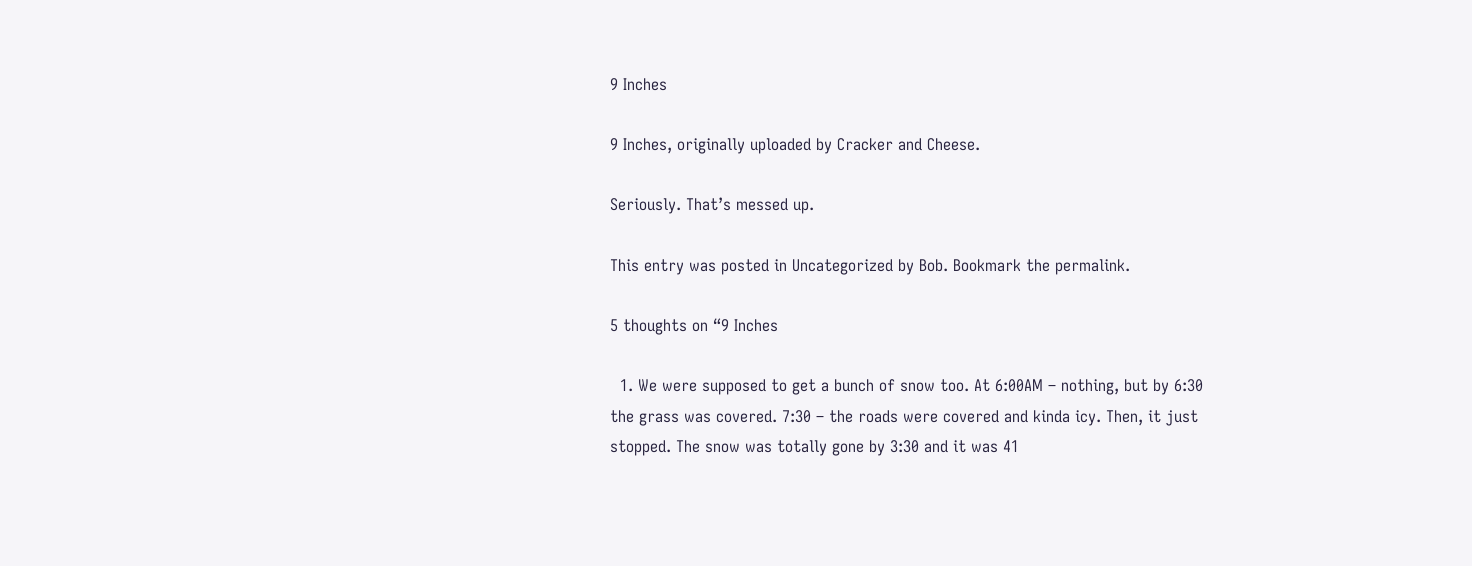9 Inches

9 Inches, originally uploaded by Cracker and Cheese.

Seriously. That’s messed up.

This entry was posted in Uncategorized by Bob. Bookmark the permalink.

5 thoughts on “9 Inches

  1. We were supposed to get a bunch of snow too. At 6:00AM – nothing, but by 6:30 the grass was covered. 7:30 – the roads were covered and kinda icy. Then, it just stopped. The snow was totally gone by 3:30 and it was 41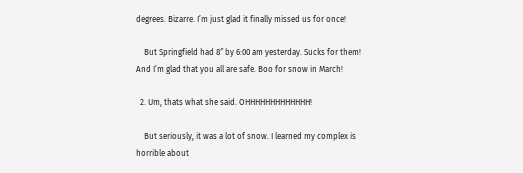degrees. Bizarre. I’m just glad it finally missed us for once!

    But Springfield had 8″ by 6:00 am yesterday. Sucks for them! And I’m glad that you all are safe. Boo for snow in March!

  2. Um, thats what she said. OHHHHHHHHHHHHH!

    But seriously, it was a lot of snow. I learned my complex is horrible about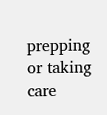prepping or taking care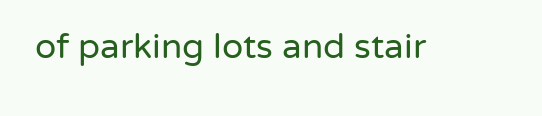of parking lots and stair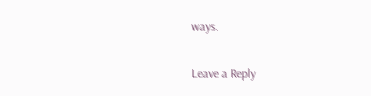ways.

Leave a Reply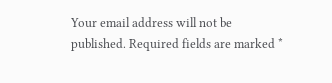Your email address will not be published. Required fields are marked *